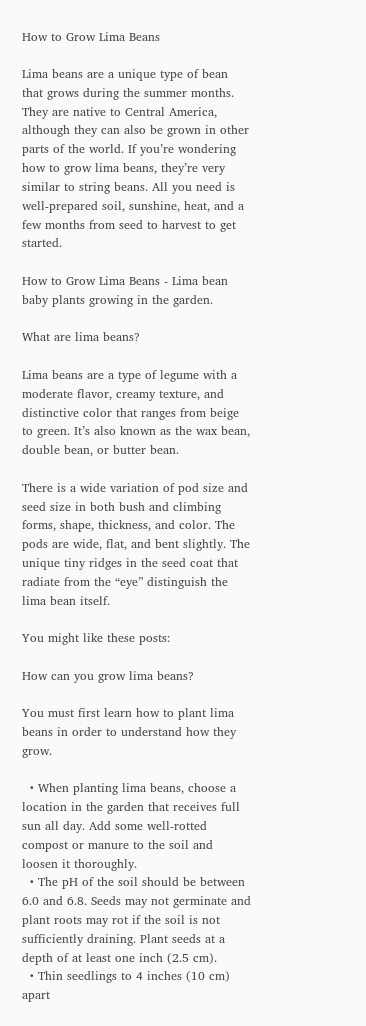How to Grow Lima Beans

Lima beans are a unique type of bean that grows during the summer months. They are native to Central America, although they can also be grown in other parts of the world. If you’re wondering how to grow lima beans, they’re very similar to string beans. All you need is well-prepared soil, sunshine, heat, and a few months from seed to harvest to get started.

How to Grow Lima Beans - Lima bean baby plants growing in the garden.

What are lima beans?

Lima beans are a type of legume with a moderate flavor, creamy texture, and distinctive color that ranges from beige to green. It’s also known as the wax bean, double bean, or butter bean.

There is a wide variation of pod size and seed size in both bush and climbing forms, shape, thickness, and color. The pods are wide, flat, and bent slightly. The unique tiny ridges in the seed coat that radiate from the “eye” distinguish the lima bean itself.

You might like these posts:

How can you grow lima beans?

You must first learn how to plant lima beans in order to understand how they grow.

  • When planting lima beans, choose a location in the garden that receives full sun all day. Add some well-rotted compost or manure to the soil and loosen it thoroughly.
  • The pH of the soil should be between 6.0 and 6.8. Seeds may not germinate and plant roots may rot if the soil is not sufficiently draining. Plant seeds at a depth of at least one inch (2.5 cm).
  • Thin seedlings to 4 inches (10 cm) apart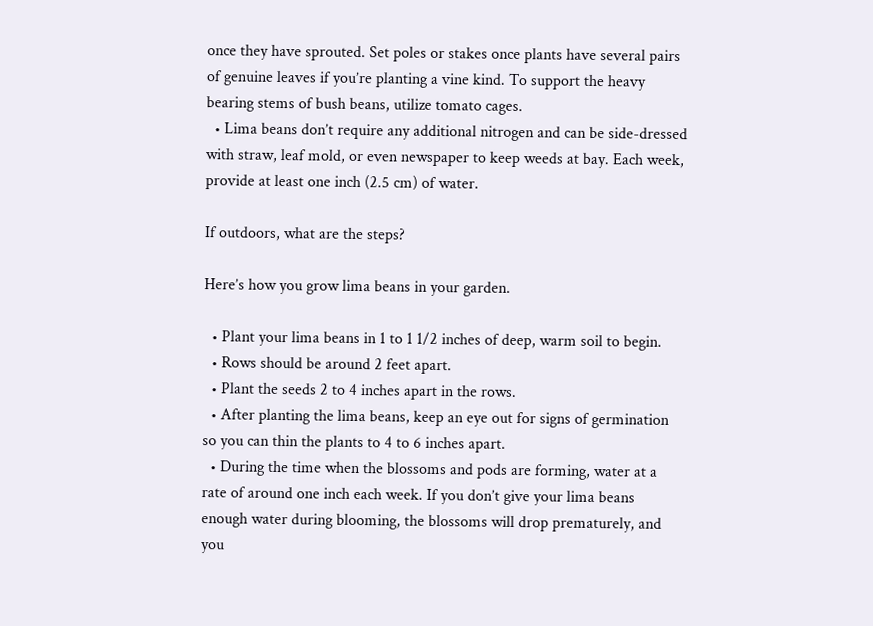once they have sprouted. Set poles or stakes once plants have several pairs of genuine leaves if you’re planting a vine kind. To support the heavy bearing stems of bush beans, utilize tomato cages.
  • Lima beans don’t require any additional nitrogen and can be side-dressed with straw, leaf mold, or even newspaper to keep weeds at bay. Each week, provide at least one inch (2.5 cm) of water.

If outdoors, what are the steps?

Here’s how you grow lima beans in your garden.

  • Plant your lima beans in 1 to 1 1/2 inches of deep, warm soil to begin.
  • Rows should be around 2 feet apart.
  • Plant the seeds 2 to 4 inches apart in the rows.
  • After planting the lima beans, keep an eye out for signs of germination so you can thin the plants to 4 to 6 inches apart.
  • During the time when the blossoms and pods are forming, water at a rate of around one inch each week. If you don’t give your lima beans enough water during blooming, the blossoms will drop prematurely, and you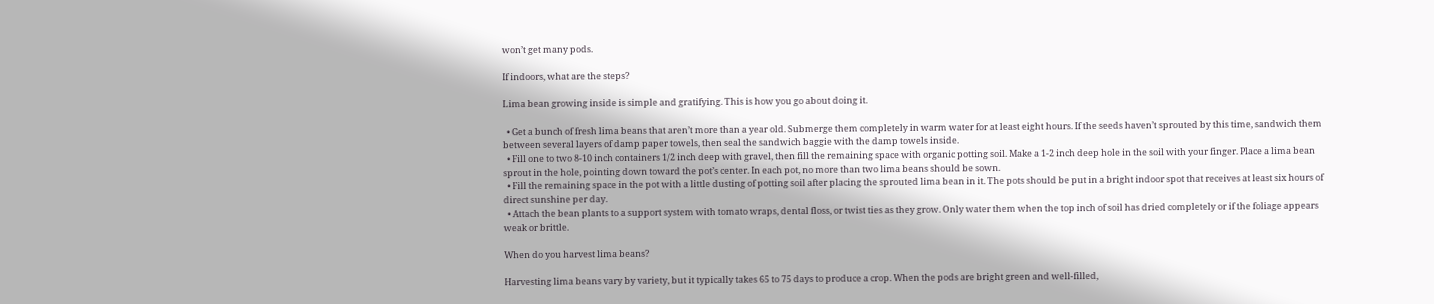won’t get many pods.

If indoors, what are the steps?

Lima bean growing inside is simple and gratifying. This is how you go about doing it.

  • Get a bunch of fresh lima beans that aren’t more than a year old. Submerge them completely in warm water for at least eight hours. If the seeds haven’t sprouted by this time, sandwich them between several layers of damp paper towels, then seal the sandwich baggie with the damp towels inside.
  • Fill one to two 8-10 inch containers 1/2 inch deep with gravel, then fill the remaining space with organic potting soil. Make a 1-2 inch deep hole in the soil with your finger. Place a lima bean sprout in the hole, pointing down toward the pot’s center. In each pot, no more than two lima beans should be sown.
  • Fill the remaining space in the pot with a little dusting of potting soil after placing the sprouted lima bean in it. The pots should be put in a bright indoor spot that receives at least six hours of direct sunshine per day.
  • Attach the bean plants to a support system with tomato wraps, dental floss, or twist ties as they grow. Only water them when the top inch of soil has dried completely or if the foliage appears weak or brittle.

When do you harvest lima beans?

Harvesting lima beans vary by variety, but it typically takes 65 to 75 days to produce a crop. When the pods are bright green and well-filled,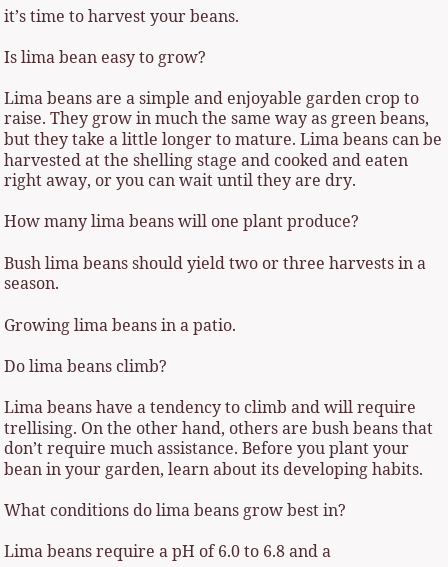it’s time to harvest your beans.

Is lima bean easy to grow?

Lima beans are a simple and enjoyable garden crop to raise. They grow in much the same way as green beans, but they take a little longer to mature. Lima beans can be harvested at the shelling stage and cooked and eaten right away, or you can wait until they are dry.

How many lima beans will one plant produce?

Bush lima beans should yield two or three harvests in a season.

Growing lima beans in a patio.

Do lima beans climb?

Lima beans have a tendency to climb and will require trellising. On the other hand, others are bush beans that don’t require much assistance. Before you plant your bean in your garden, learn about its developing habits.

What conditions do lima beans grow best in?

Lima beans require a pH of 6.0 to 6.8 and a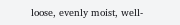loose, evenly moist, well-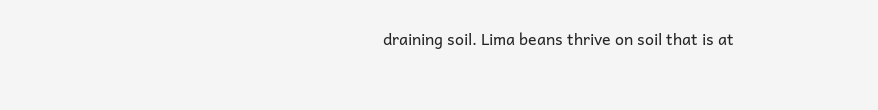draining soil. Lima beans thrive on soil that is at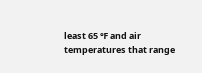least 65 ℉ and air temperatures that range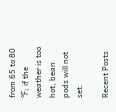from 65 to 80 ℉; if the weather is too hot, bean pods will not set.

Recent Posts